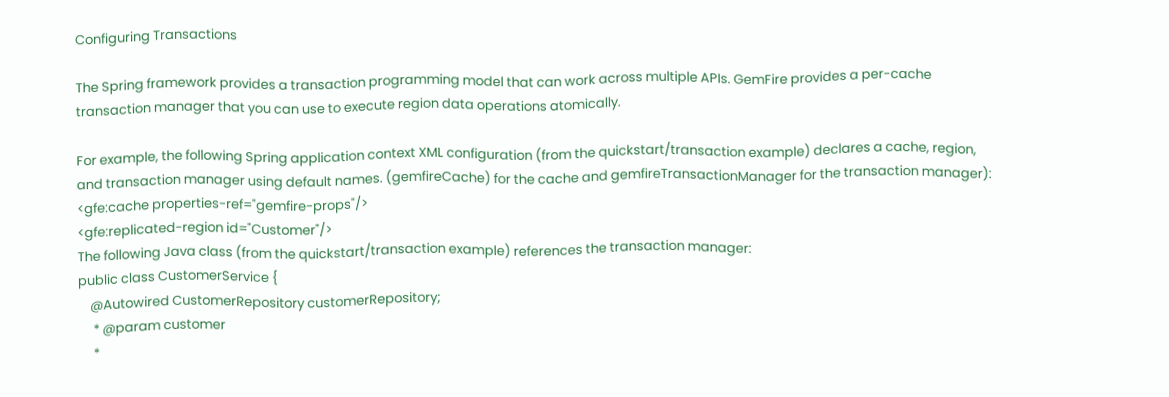Configuring Transactions

The Spring framework provides a transaction programming model that can work across multiple APIs. GemFire provides a per-cache transaction manager that you can use to execute region data operations atomically.

For example, the following Spring application context XML configuration (from the quickstart/transaction example) declares a cache, region, and transaction manager using default names. (gemfireCache) for the cache and gemfireTransactionManager for the transaction manager):
<gfe:cache properties-ref="gemfire-props"/>
<gfe:replicated-region id="Customer"/>
The following Java class (from the quickstart/transaction example) references the transaction manager:
public class CustomerService {
    @Autowired CustomerRepository customerRepository;
     * @param customer
     *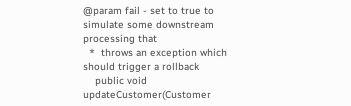@param fail - set to true to simulate some downstream processing that
  *  throws an exception which should trigger a rollback
    public void updateCustomer(Customer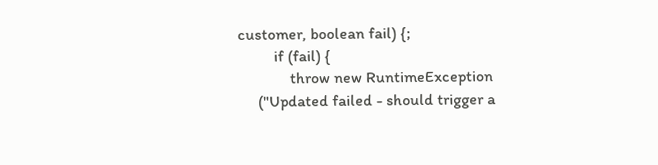customer, boolean fail) {;
         if (fail) {
             throw new RuntimeException
     ("Updated failed - should trigger a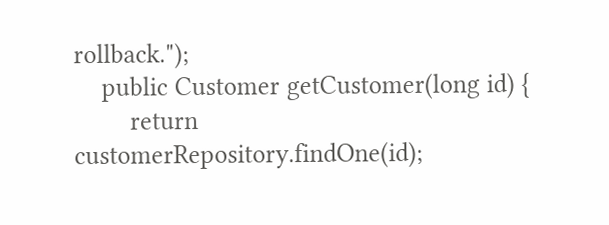rollback.");
    public Customer getCustomer(long id) {
        return customerRepository.findOne(id);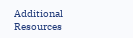Additional Resources